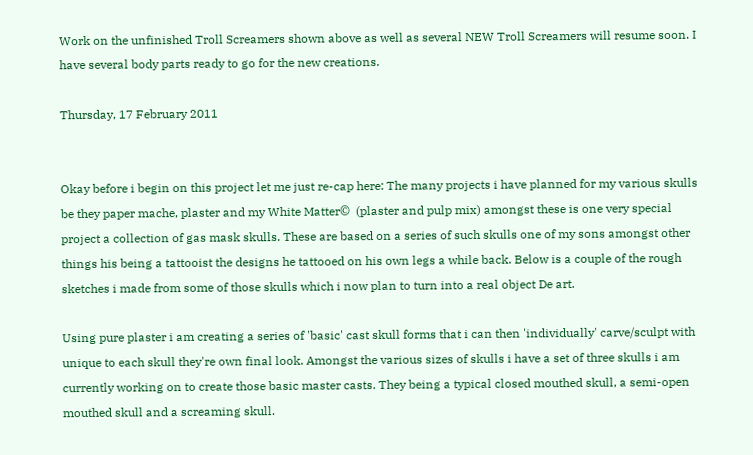Work on the unfinished Troll Screamers shown above as well as several NEW Troll Screamers will resume soon. I have several body parts ready to go for the new creations.

Thursday, 17 February 2011


Okay before i begin on this project let me just re-cap here: The many projects i have planned for my various skulls be they paper mache, plaster and my White Matter©  (plaster and pulp mix) amongst these is one very special project a collection of gas mask skulls. These are based on a series of such skulls one of my sons amongst other things his being a tattooist the designs he tattooed on his own legs a while back. Below is a couple of the rough sketches i made from some of those skulls which i now plan to turn into a real object De art.

Using pure plaster i am creating a series of 'basic' cast skull forms that i can then 'individually' carve/sculpt with unique to each skull they're own final look. Amongst the various sizes of skulls i have a set of three skulls i am currently working on to create those basic master casts. They being a typical closed mouthed skull, a semi-open mouthed skull and a screaming skull.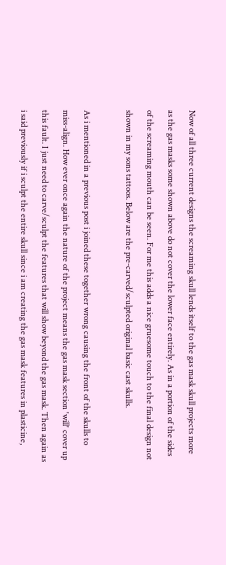Now of all three current designs the screaming skull lends itself to the gas mask skull projects more as the gas masks some shown above do not cover the lower face entirely. As in a portion of the sides of the screaming mouth can be seen. For me this adds a nice gruesome touch to the final design not shown in my sons tattoos. Below are the pre-carved/sculpted original basic cast skulls.

As i mentioned in a previous post i joined these together wrong causing the front of the skulls to miss-align. How ever once again the nature of the project means the gas mask section 'will' cover up this fault. I just need to carve/sculpt the features that will show beyond the gas mask. Then again as i said previously if i sculpt the entire skull since i am creating the gas mask features in plasticine,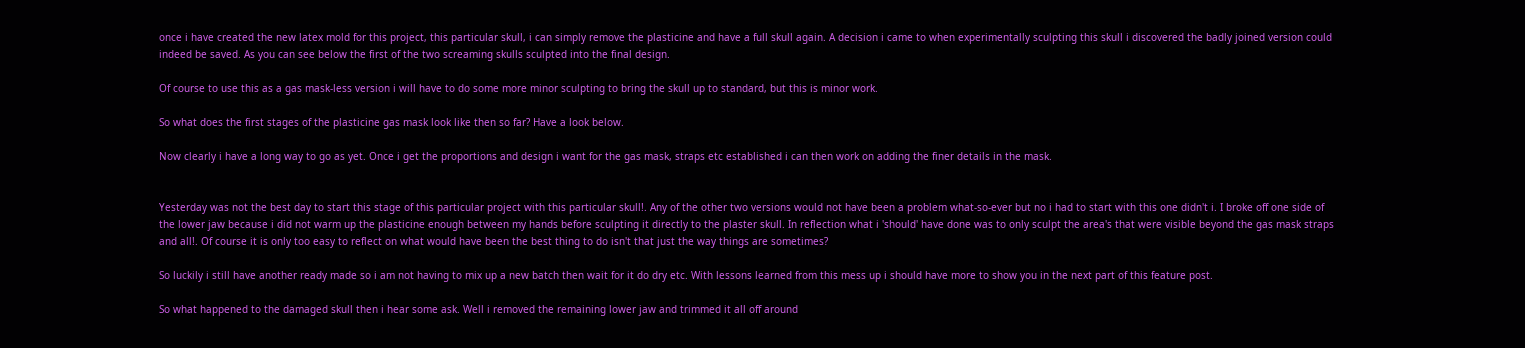once i have created the new latex mold for this project, this particular skull, i can simply remove the plasticine and have a full skull again. A decision i came to when experimentally sculpting this skull i discovered the badly joined version could indeed be saved. As you can see below the first of the two screaming skulls sculpted into the final design.

Of course to use this as a gas mask-less version i will have to do some more minor sculpting to bring the skull up to standard, but this is minor work.

So what does the first stages of the plasticine gas mask look like then so far? Have a look below.

Now clearly i have a long way to go as yet. Once i get the proportions and design i want for the gas mask, straps etc established i can then work on adding the finer details in the mask.


Yesterday was not the best day to start this stage of this particular project with this particular skull!. Any of the other two versions would not have been a problem what-so-ever but no i had to start with this one didn't i. I broke off one side of the lower jaw because i did not warm up the plasticine enough between my hands before sculpting it directly to the plaster skull. In reflection what i 'should' have done was to only sculpt the area's that were visible beyond the gas mask straps and all!. Of course it is only too easy to reflect on what would have been the best thing to do isn't that just the way things are sometimes?

So luckily i still have another ready made so i am not having to mix up a new batch then wait for it do dry etc. With lessons learned from this mess up i should have more to show you in the next part of this feature post.

So what happened to the damaged skull then i hear some ask. Well i removed the remaining lower jaw and trimmed it all off around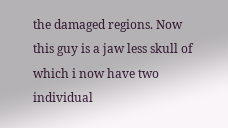the damaged regions. Now this guy is a jaw less skull of which i now have two individual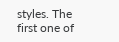styles. The first one of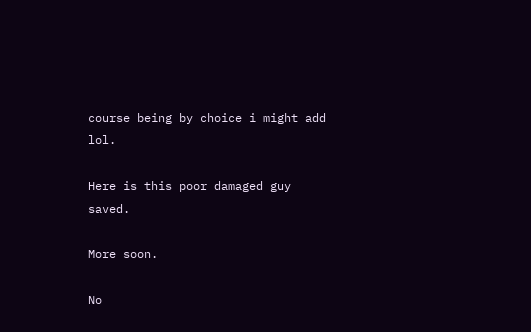course being by choice i might add lol.

Here is this poor damaged guy saved.

More soon.

No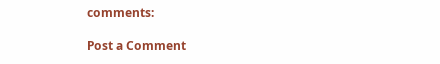comments:

Post a Comment